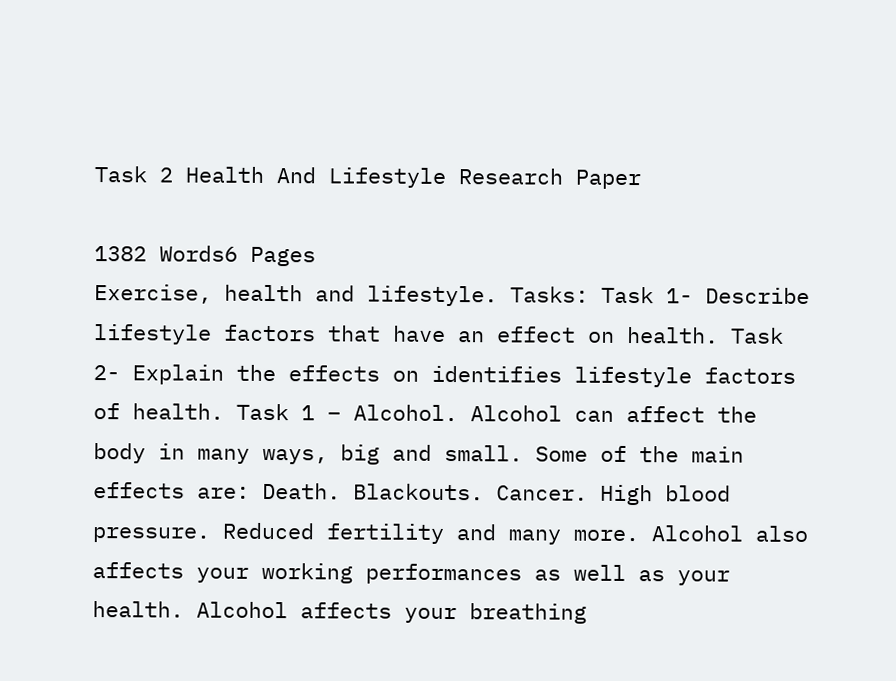Task 2 Health And Lifestyle Research Paper

1382 Words6 Pages
Exercise, health and lifestyle. Tasks: Task 1- Describe lifestyle factors that have an effect on health. Task 2- Explain the effects on identifies lifestyle factors of health. Task 1 – Alcohol. Alcohol can affect the body in many ways, big and small. Some of the main effects are: Death. Blackouts. Cancer. High blood pressure. Reduced fertility and many more. Alcohol also affects your working performances as well as your health. Alcohol affects your breathing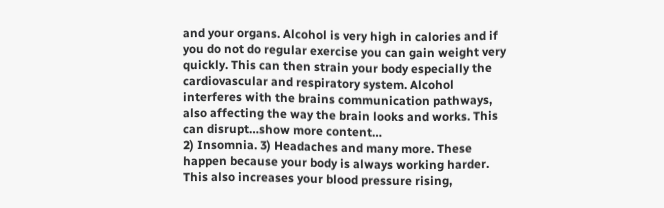and your organs. Alcohol is very high in calories and if you do not do regular exercise you can gain weight very quickly. This can then strain your body especially the cardiovascular and respiratory system. Alcohol interferes with the brains communication pathways, also affecting the way the brain looks and works. This can disrupt…show more content…
2) Insomnia. 3) Headaches and many more. These happen because your body is always working harder. This also increases your blood pressure rising,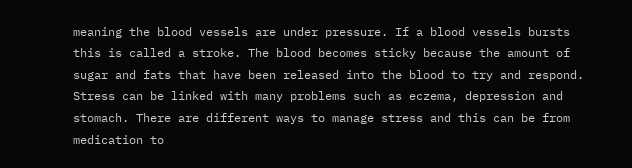meaning the blood vessels are under pressure. If a blood vessels bursts this is called a stroke. The blood becomes sticky because the amount of sugar and fats that have been released into the blood to try and respond. Stress can be linked with many problems such as eczema, depression and stomach. There are different ways to manage stress and this can be from medication to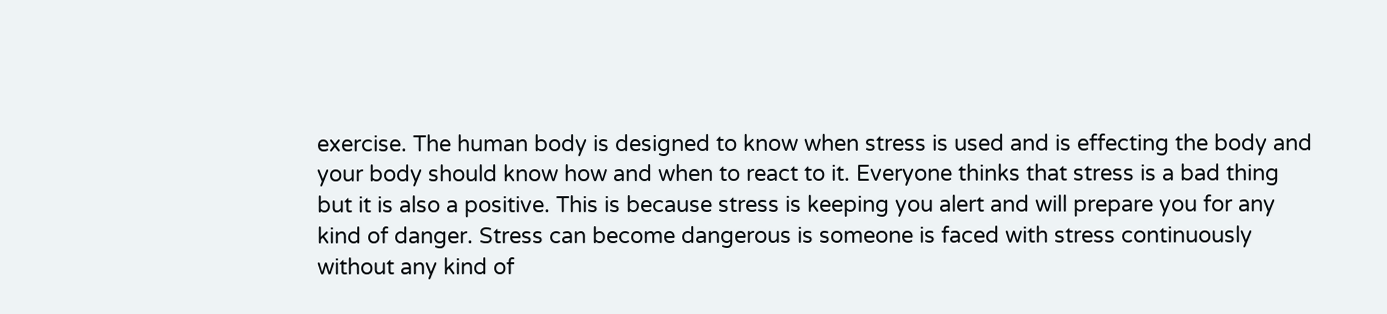exercise. The human body is designed to know when stress is used and is effecting the body and your body should know how and when to react to it. Everyone thinks that stress is a bad thing but it is also a positive. This is because stress is keeping you alert and will prepare you for any kind of danger. Stress can become dangerous is someone is faced with stress continuously without any kind of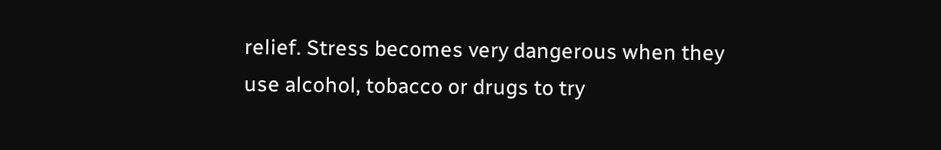relief. Stress becomes very dangerous when they use alcohol, tobacco or drugs to try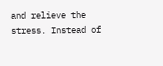and relieve the stress. Instead of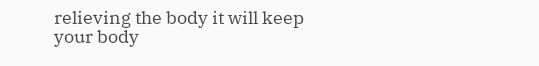relieving the body it will keep your body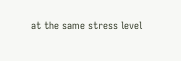at the same stress level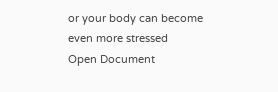or your body can become even more stressed
Open Document